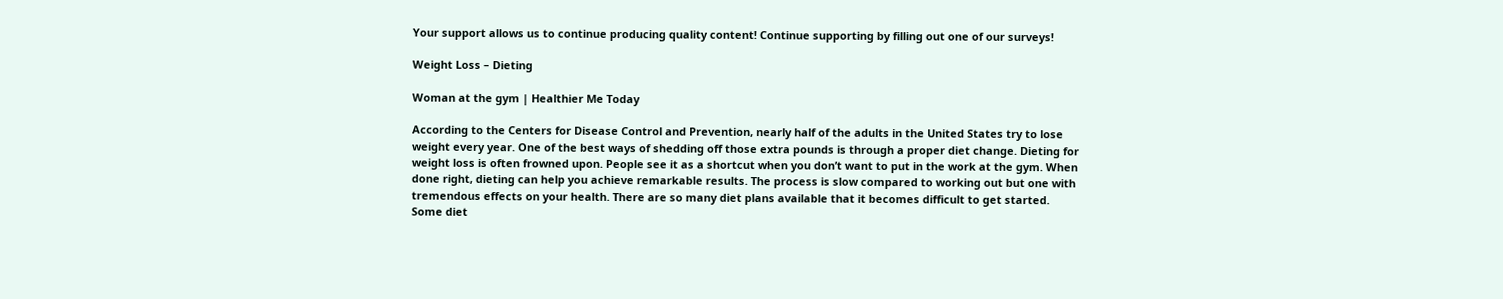Your support allows us to continue producing quality content! Continue supporting by filling out one of our surveys!

Weight Loss – Dieting

Woman at the gym | Healthier Me Today

According to the Centers for Disease Control and Prevention, nearly half of the adults in the United States try to lose weight every year. One of the best ways of shedding off those extra pounds is through a proper diet change. Dieting for weight loss is often frowned upon. People see it as a shortcut when you don’t want to put in the work at the gym. When done right, dieting can help you achieve remarkable results. The process is slow compared to working out but one with tremendous effects on your health. There are so many diet plans available that it becomes difficult to get started. Some diet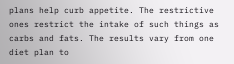plans help curb appetite. The restrictive ones restrict the intake of such things as carbs and fats. The results vary from one diet plan to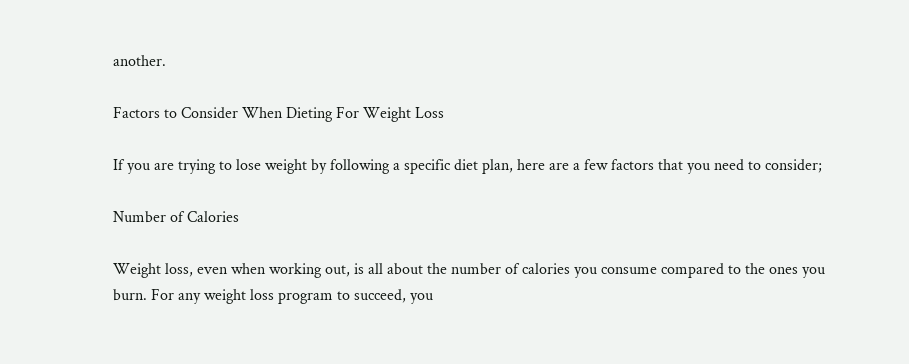another.

Factors to Consider When Dieting For Weight Loss

If you are trying to lose weight by following a specific diet plan, here are a few factors that you need to consider;

Number of Calories

Weight loss, even when working out, is all about the number of calories you consume compared to the ones you burn. For any weight loss program to succeed, you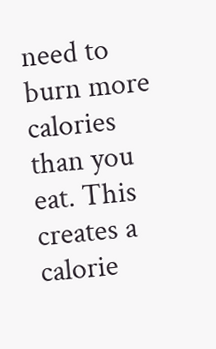need to burn more calories than you eat. This creates a calorie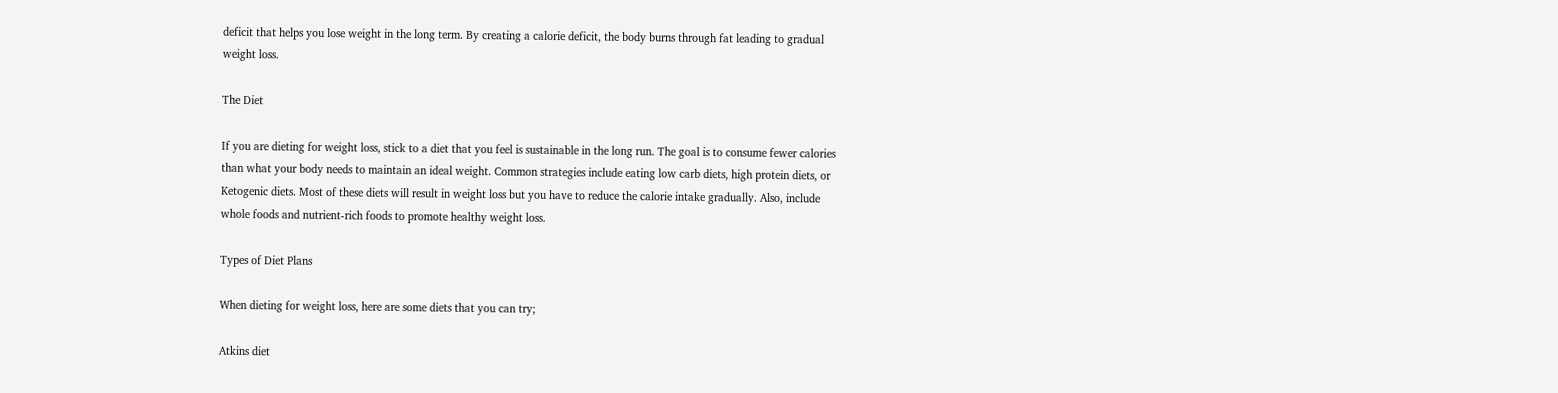deficit that helps you lose weight in the long term. By creating a calorie deficit, the body burns through fat leading to gradual weight loss.

The Diet

If you are dieting for weight loss, stick to a diet that you feel is sustainable in the long run. The goal is to consume fewer calories than what your body needs to maintain an ideal weight. Common strategies include eating low carb diets, high protein diets, or Ketogenic diets. Most of these diets will result in weight loss but you have to reduce the calorie intake gradually. Also, include whole foods and nutrient-rich foods to promote healthy weight loss.

Types of Diet Plans

When dieting for weight loss, here are some diets that you can try;

Atkins diet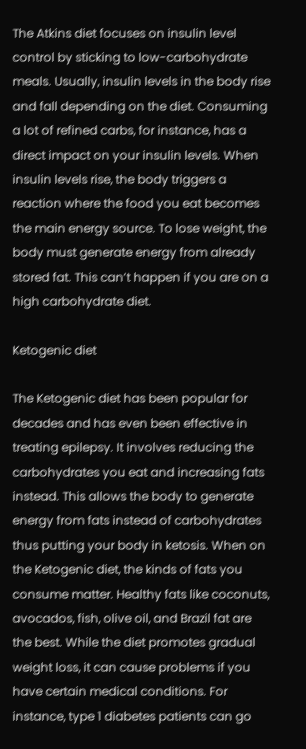The Atkins diet focuses on insulin level control by sticking to low-carbohydrate meals. Usually, insulin levels in the body rise and fall depending on the diet. Consuming a lot of refined carbs, for instance, has a direct impact on your insulin levels. When insulin levels rise, the body triggers a reaction where the food you eat becomes the main energy source. To lose weight, the body must generate energy from already stored fat. This can’t happen if you are on a high carbohydrate diet.

Ketogenic diet

The Ketogenic diet has been popular for decades and has even been effective in treating epilepsy. It involves reducing the carbohydrates you eat and increasing fats instead. This allows the body to generate energy from fats instead of carbohydrates thus putting your body in ketosis. When on the Ketogenic diet, the kinds of fats you consume matter. Healthy fats like coconuts, avocados, fish, olive oil, and Brazil fat are the best. While the diet promotes gradual weight loss, it can cause problems if you have certain medical conditions. For instance, type 1 diabetes patients can go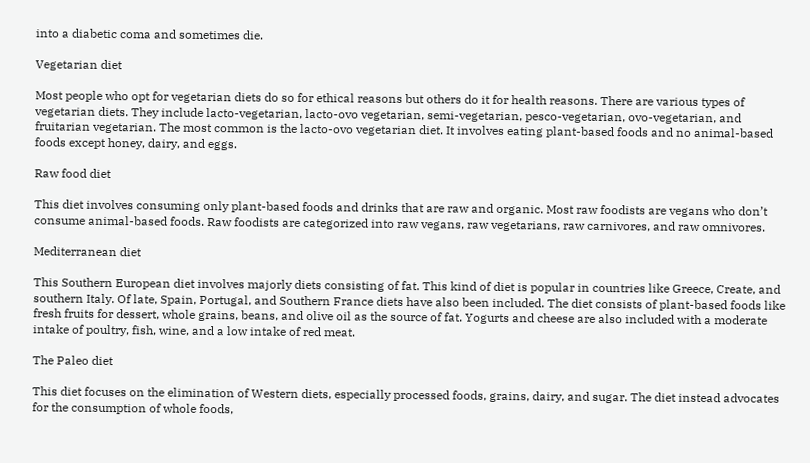into a diabetic coma and sometimes die.

Vegetarian diet

Most people who opt for vegetarian diets do so for ethical reasons but others do it for health reasons. There are various types of vegetarian diets. They include lacto-vegetarian, lacto-ovo vegetarian, semi-vegetarian, pesco-vegetarian, ovo-vegetarian, and fruitarian vegetarian. The most common is the lacto-ovo vegetarian diet. It involves eating plant-based foods and no animal-based foods except honey, dairy, and eggs.

Raw food diet

This diet involves consuming only plant-based foods and drinks that are raw and organic. Most raw foodists are vegans who don’t consume animal-based foods. Raw foodists are categorized into raw vegans, raw vegetarians, raw carnivores, and raw omnivores.

Mediterranean diet

This Southern European diet involves majorly diets consisting of fat. This kind of diet is popular in countries like Greece, Create, and southern Italy. Of late, Spain, Portugal, and Southern France diets have also been included. The diet consists of plant-based foods like fresh fruits for dessert, whole grains, beans, and olive oil as the source of fat. Yogurts and cheese are also included with a moderate intake of poultry, fish, wine, and a low intake of red meat.

The Paleo diet

This diet focuses on the elimination of Western diets, especially processed foods, grains, dairy, and sugar. The diet instead advocates for the consumption of whole foods,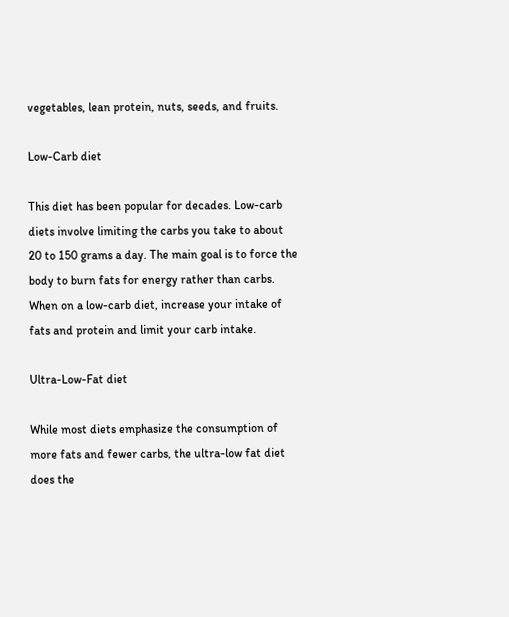vegetables, lean protein, nuts, seeds, and fruits.

Low-Carb diet

This diet has been popular for decades. Low-carb diets involve limiting the carbs you take to about 20 to 150 grams a day. The main goal is to force the body to burn fats for energy rather than carbs. When on a low-carb diet, increase your intake of fats and protein and limit your carb intake.

Ultra-Low-Fat diet

While most diets emphasize the consumption of more fats and fewer carbs, the ultra-low fat diet does the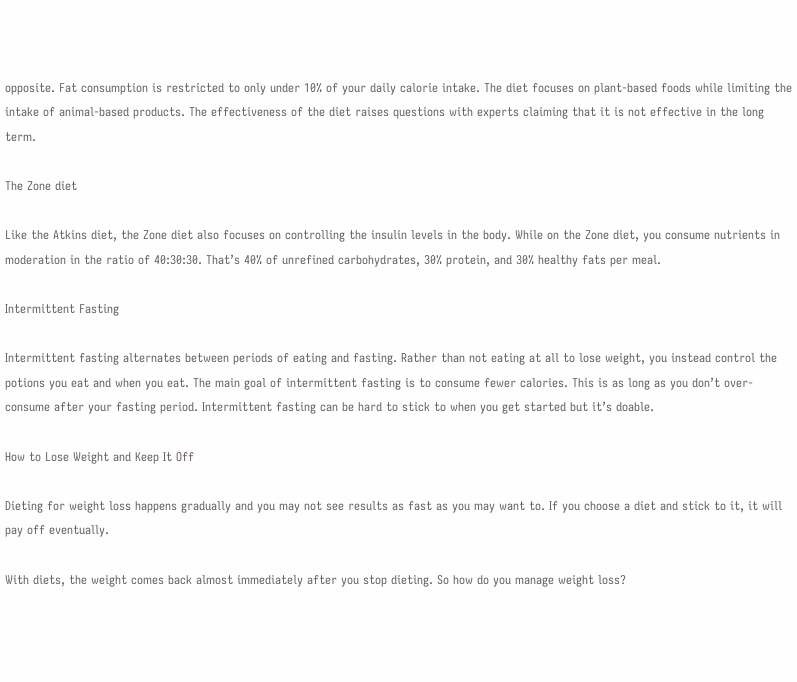opposite. Fat consumption is restricted to only under 10% of your daily calorie intake. The diet focuses on plant-based foods while limiting the intake of animal-based products. The effectiveness of the diet raises questions with experts claiming that it is not effective in the long term.

The Zone diet

Like the Atkins diet, the Zone diet also focuses on controlling the insulin levels in the body. While on the Zone diet, you consume nutrients in moderation in the ratio of 40:30:30. That’s 40% of unrefined carbohydrates, 30% protein, and 30% healthy fats per meal.

Intermittent Fasting

Intermittent fasting alternates between periods of eating and fasting. Rather than not eating at all to lose weight, you instead control the potions you eat and when you eat. The main goal of intermittent fasting is to consume fewer calories. This is as long as you don’t over-consume after your fasting period. Intermittent fasting can be hard to stick to when you get started but it’s doable.

How to Lose Weight and Keep It Off

Dieting for weight loss happens gradually and you may not see results as fast as you may want to. If you choose a diet and stick to it, it will pay off eventually.

With diets, the weight comes back almost immediately after you stop dieting. So how do you manage weight loss?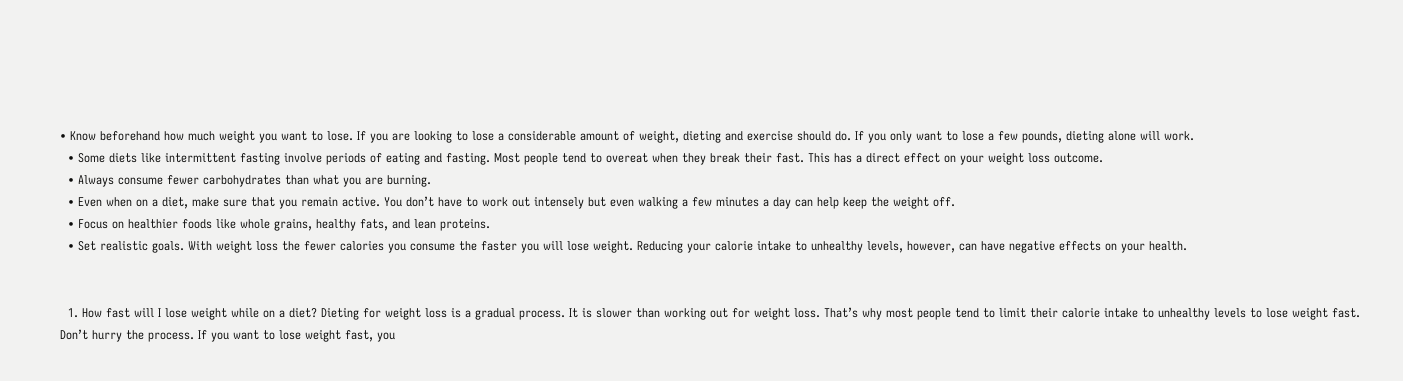• Know beforehand how much weight you want to lose. If you are looking to lose a considerable amount of weight, dieting and exercise should do. If you only want to lose a few pounds, dieting alone will work.
  • Some diets like intermittent fasting involve periods of eating and fasting. Most people tend to overeat when they break their fast. This has a direct effect on your weight loss outcome.
  • Always consume fewer carbohydrates than what you are burning.
  • Even when on a diet, make sure that you remain active. You don’t have to work out intensely but even walking a few minutes a day can help keep the weight off.
  • Focus on healthier foods like whole grains, healthy fats, and lean proteins.
  • Set realistic goals. With weight loss the fewer calories you consume the faster you will lose weight. Reducing your calorie intake to unhealthy levels, however, can have negative effects on your health.


  1. How fast will I lose weight while on a diet? Dieting for weight loss is a gradual process. It is slower than working out for weight loss. That’s why most people tend to limit their calorie intake to unhealthy levels to lose weight fast. Don’t hurry the process. If you want to lose weight fast, you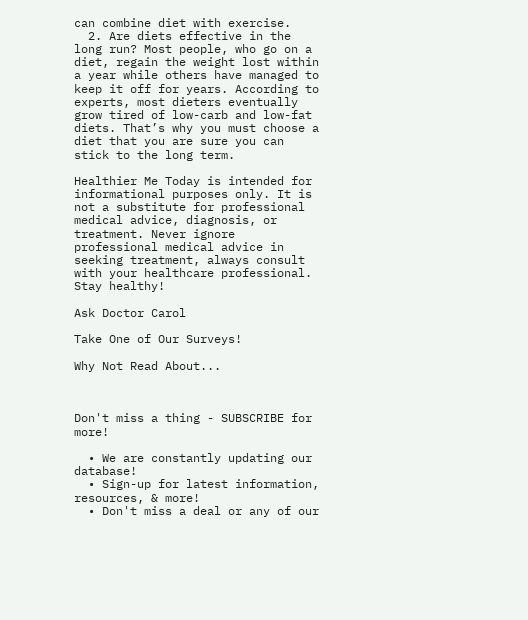can combine diet with exercise.
  2. Are diets effective in the long run? Most people, who go on a diet, regain the weight lost within a year while others have managed to keep it off for years. According to experts, most dieters eventually grow tired of low-carb and low-fat diets. That’s why you must choose a diet that you are sure you can stick to the long term.

Healthier Me Today is intended for informational purposes only. It is not a substitute for professional medical advice, diagnosis, or treatment. Never ignore professional medical advice in seeking treatment, always consult with your healthcare professional. Stay healthy!

Ask Doctor Carol

Take One of Our Surveys!

Why Not Read About...



Don't miss a thing - SUBSCRIBE for more!

  • We are constantly updating our database!
  • Sign-up for latest information, resources, & more!
  • Don't miss a deal or any of our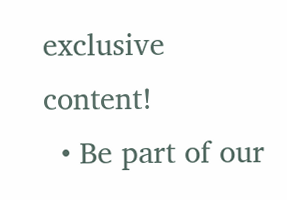exclusive content!
  • Be part of our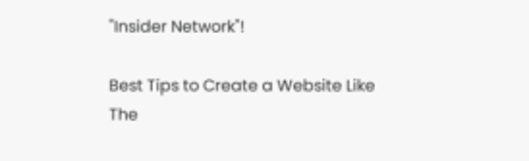"Insider Network"!

Best Tips to Create a Website Like The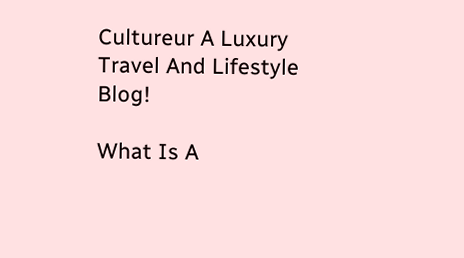Cultureur A Luxury Travel And Lifestyle Blog!

What Is A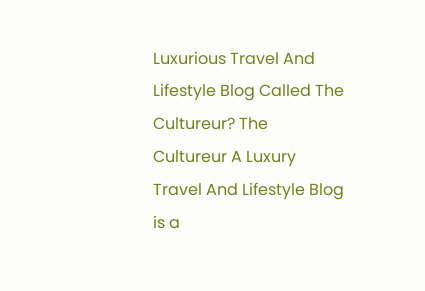Luxurious Travel And Lifestyle Blog Called The Cultureur? The Cultureur A Luxury Travel And Lifestyle Blog is a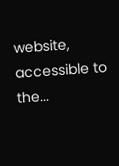website, accessible to the...